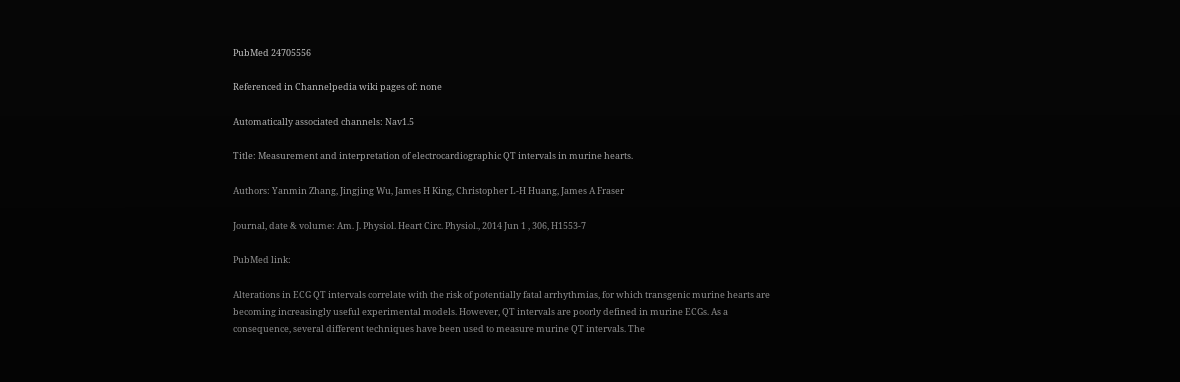PubMed 24705556

Referenced in Channelpedia wiki pages of: none

Automatically associated channels: Nav1.5

Title: Measurement and interpretation of electrocardiographic QT intervals in murine hearts.

Authors: Yanmin Zhang, Jingjing Wu, James H King, Christopher L-H Huang, James A Fraser

Journal, date & volume: Am. J. Physiol. Heart Circ. Physiol., 2014 Jun 1 , 306, H1553-7

PubMed link:

Alterations in ECG QT intervals correlate with the risk of potentially fatal arrhythmias, for which transgenic murine hearts are becoming increasingly useful experimental models. However, QT intervals are poorly defined in murine ECGs. As a consequence, several different techniques have been used to measure murine QT intervals. The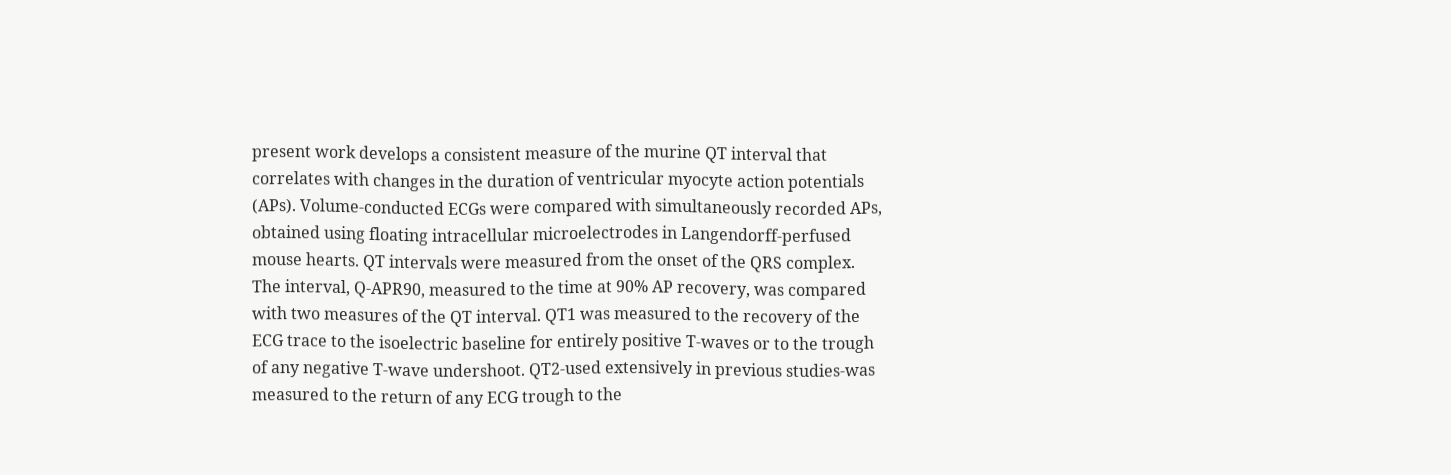present work develops a consistent measure of the murine QT interval that correlates with changes in the duration of ventricular myocyte action potentials (APs). Volume-conducted ECGs were compared with simultaneously recorded APs, obtained using floating intracellular microelectrodes in Langendorff-perfused mouse hearts. QT intervals were measured from the onset of the QRS complex. The interval, Q-APR90, measured to the time at 90% AP recovery, was compared with two measures of the QT interval. QT1 was measured to the recovery of the ECG trace to the isoelectric baseline for entirely positive T-waves or to the trough of any negative T-wave undershoot. QT2-used extensively in previous studies-was measured to the return of any ECG trough to the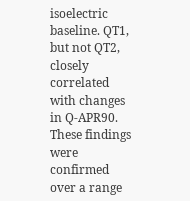isoelectric baseline. QT1, but not QT2, closely correlated with changes in Q-APR90. These findings were confirmed over a range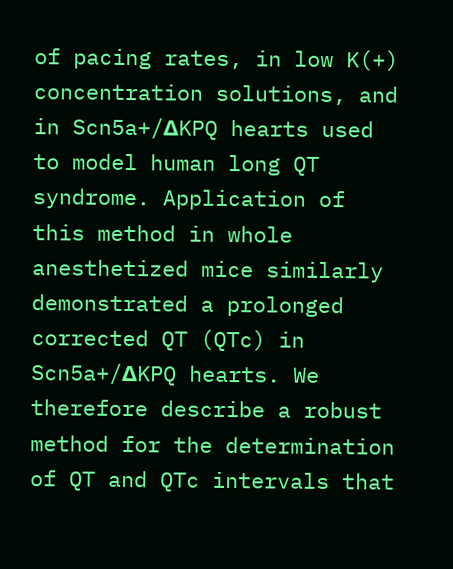of pacing rates, in low K(+) concentration solutions, and in Scn5a+/ΔKPQ hearts used to model human long QT syndrome. Application of this method in whole anesthetized mice similarly demonstrated a prolonged corrected QT (QTc) in Scn5a+/ΔKPQ hearts. We therefore describe a robust method for the determination of QT and QTc intervals that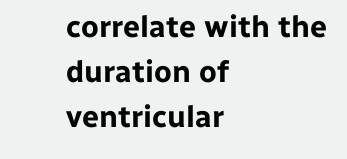correlate with the duration of ventricular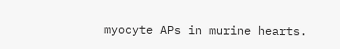myocyte APs in murine hearts.